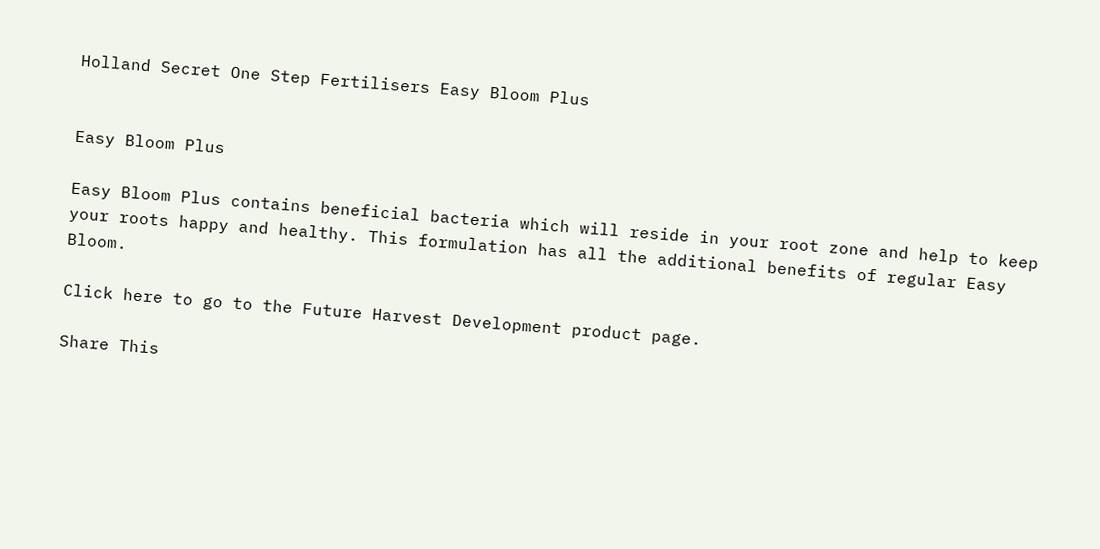Holland Secret One Step Fertilisers Easy Bloom Plus


Easy Bloom Plus

Easy Bloom Plus contains beneficial bacteria which will reside in your root zone and help to keep your roots happy and healthy. This formulation has all the additional benefits of regular Easy Bloom.

Click here to go to the Future Harvest Development product page.

Share This